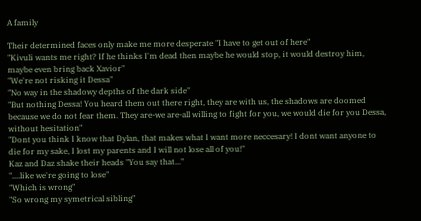A family

Their determined faces only make me more desperate "I have to get out of here"
"Kivuli wants me right? If he thinks I'm dead then maybe he would stop, it would destroy him, maybe even bring back Xavior"
"We're not risking it Dessa"
"No way in the shadowy depths of the dark side"
"But nothing Dessa! You heard them out there right, they are with us, the shadows are doomed because we do not fear them. They are-we are-all willing to fight for you, we would die for you Dessa, without hesitation"
"Dont you think I know that Dylan, that makes what I want more neccesary! I dont want anyone to die for my sake, I lost my parents and I will not lose all of you!"
Kaz and Daz shake their heads "You say that..."
"....like we're going to lose"
"Which is wrong"
"So wrong my symetrical sibling"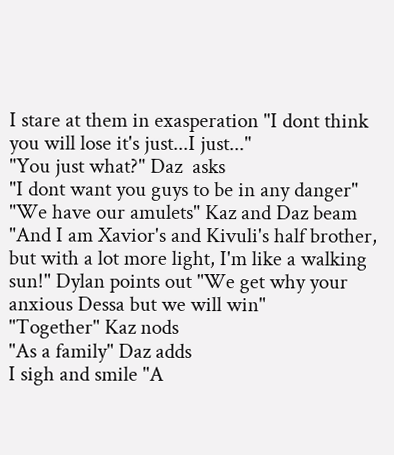I stare at them in exasperation "I dont think you will lose it's just...I just..."
"You just what?" Daz  asks
"I dont want you guys to be in any danger"
"We have our amulets" Kaz and Daz beam
"And I am Xavior's and Kivuli's half brother, but with a lot more light, I'm like a walking sun!" Dylan points out "We get why your anxious Dessa but we will win"
"Together" Kaz nods
"As a family" Daz adds
I sigh and smile "A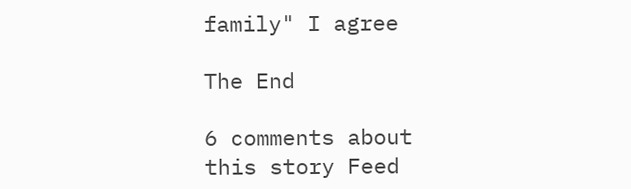family" I agree

The End

6 comments about this story Feed